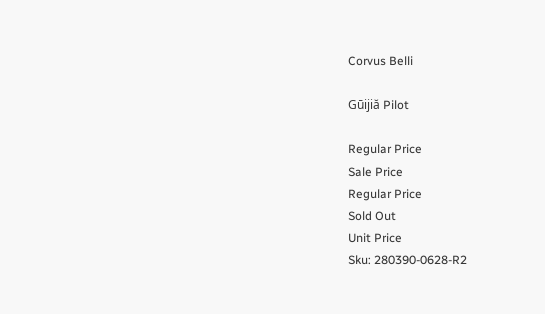Corvus Belli

Gūijiă Pilot

Regular Price
Sale Price
Regular Price
Sold Out
Unit Price
Sku: 280390-0628-R2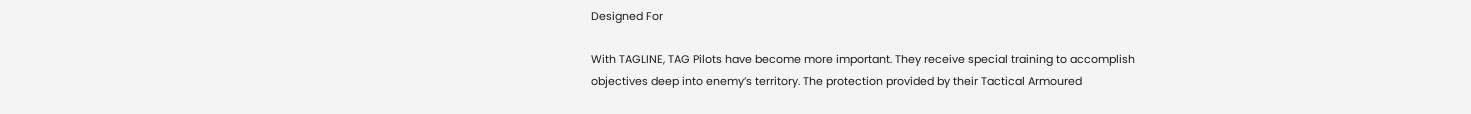Designed For

With TAGLINE, TAG Pilots have become more important. They receive special training to accomplish objectives deep into enemy’s territory. The protection provided by their Tactical Armoured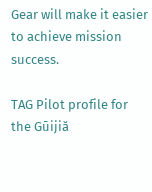Gear will make it easier to achieve mission success.

TAG Pilot profile for the Gūijiă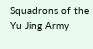Squadrons of the Yu Jing Army